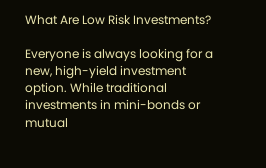What Are Low Risk Investments?

Everyone is always looking for a new, high-yield investment option. While traditional investments in mini-bonds or mutual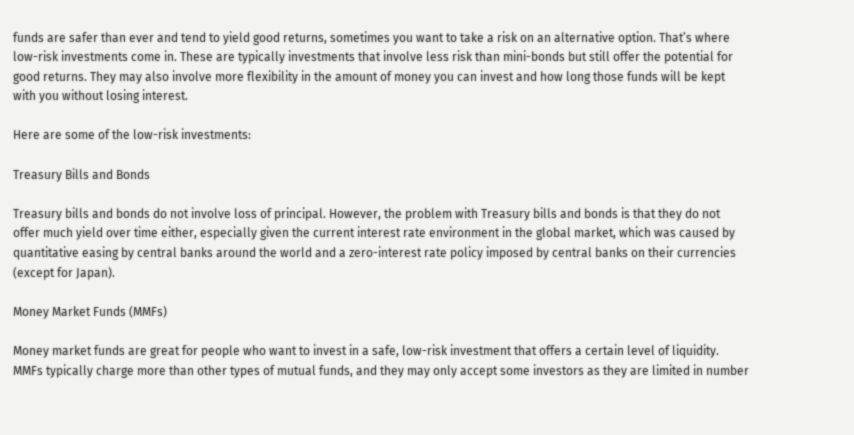funds are safer than ever and tend to yield good returns, sometimes you want to take a risk on an alternative option. That’s where low-risk investments come in. These are typically investments that involve less risk than mini-bonds but still offer the potential for good returns. They may also involve more flexibility in the amount of money you can invest and how long those funds will be kept with you without losing interest.

Here are some of the low-risk investments:

Treasury Bills and Bonds

Treasury bills and bonds do not involve loss of principal. However, the problem with Treasury bills and bonds is that they do not offer much yield over time either, especially given the current interest rate environment in the global market, which was caused by quantitative easing by central banks around the world and a zero-interest rate policy imposed by central banks on their currencies (except for Japan).

Money Market Funds (MMFs)

Money market funds are great for people who want to invest in a safe, low-risk investment that offers a certain level of liquidity. MMFs typically charge more than other types of mutual funds, and they may only accept some investors as they are limited in number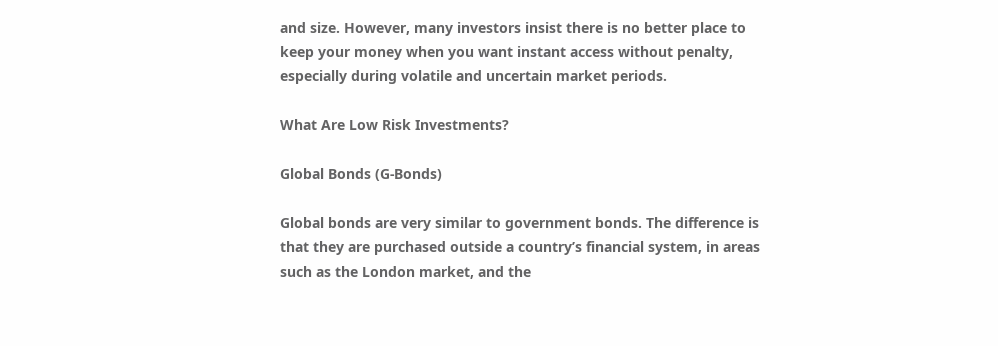and size. However, many investors insist there is no better place to keep your money when you want instant access without penalty, especially during volatile and uncertain market periods.

What Are Low Risk Investments?

Global Bonds (G-Bonds)

Global bonds are very similar to government bonds. The difference is that they are purchased outside a country’s financial system, in areas such as the London market, and the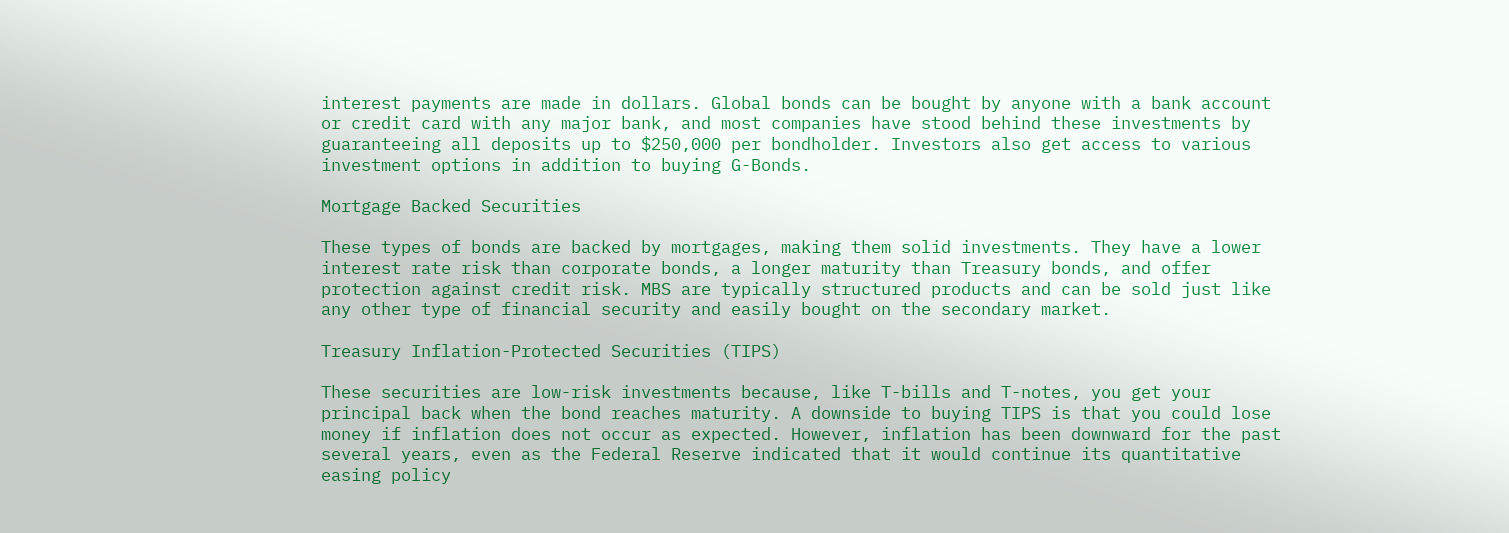interest payments are made in dollars. Global bonds can be bought by anyone with a bank account or credit card with any major bank, and most companies have stood behind these investments by guaranteeing all deposits up to $250,000 per bondholder. Investors also get access to various investment options in addition to buying G-Bonds.

Mortgage Backed Securities

These types of bonds are backed by mortgages, making them solid investments. They have a lower interest rate risk than corporate bonds, a longer maturity than Treasury bonds, and offer protection against credit risk. MBS are typically structured products and can be sold just like any other type of financial security and easily bought on the secondary market.

Treasury Inflation-Protected Securities (TIPS)

These securities are low-risk investments because, like T-bills and T-notes, you get your principal back when the bond reaches maturity. A downside to buying TIPS is that you could lose money if inflation does not occur as expected. However, inflation has been downward for the past several years, even as the Federal Reserve indicated that it would continue its quantitative easing policy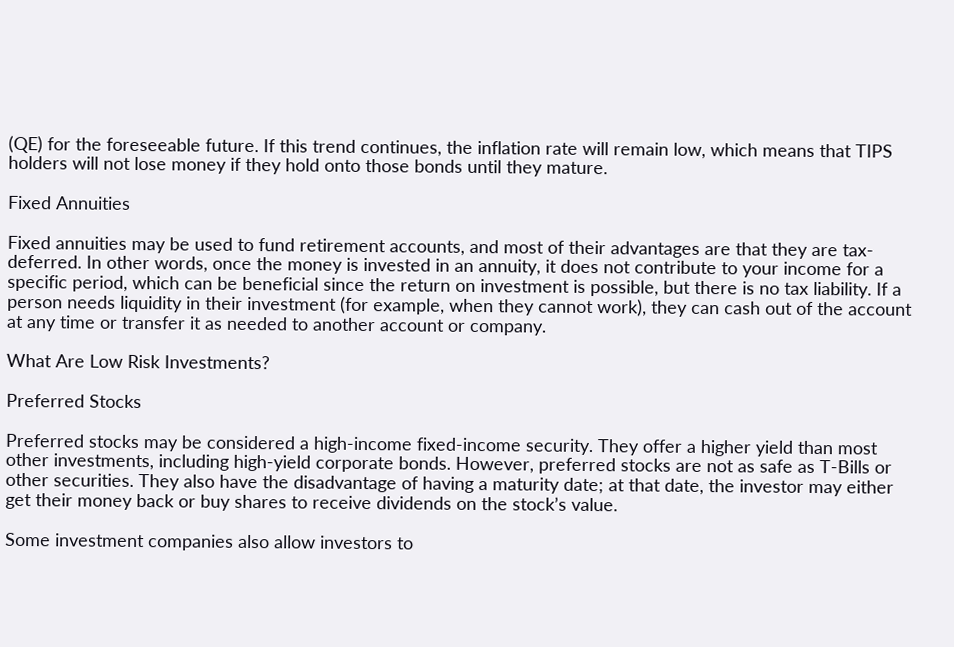(QE) for the foreseeable future. If this trend continues, the inflation rate will remain low, which means that TIPS holders will not lose money if they hold onto those bonds until they mature.

Fixed Annuities

Fixed annuities may be used to fund retirement accounts, and most of their advantages are that they are tax-deferred. In other words, once the money is invested in an annuity, it does not contribute to your income for a specific period, which can be beneficial since the return on investment is possible, but there is no tax liability. If a person needs liquidity in their investment (for example, when they cannot work), they can cash out of the account at any time or transfer it as needed to another account or company.

What Are Low Risk Investments?

Preferred Stocks

Preferred stocks may be considered a high-income fixed-income security. They offer a higher yield than most other investments, including high-yield corporate bonds. However, preferred stocks are not as safe as T-Bills or other securities. They also have the disadvantage of having a maturity date; at that date, the investor may either get their money back or buy shares to receive dividends on the stock’s value.

Some investment companies also allow investors to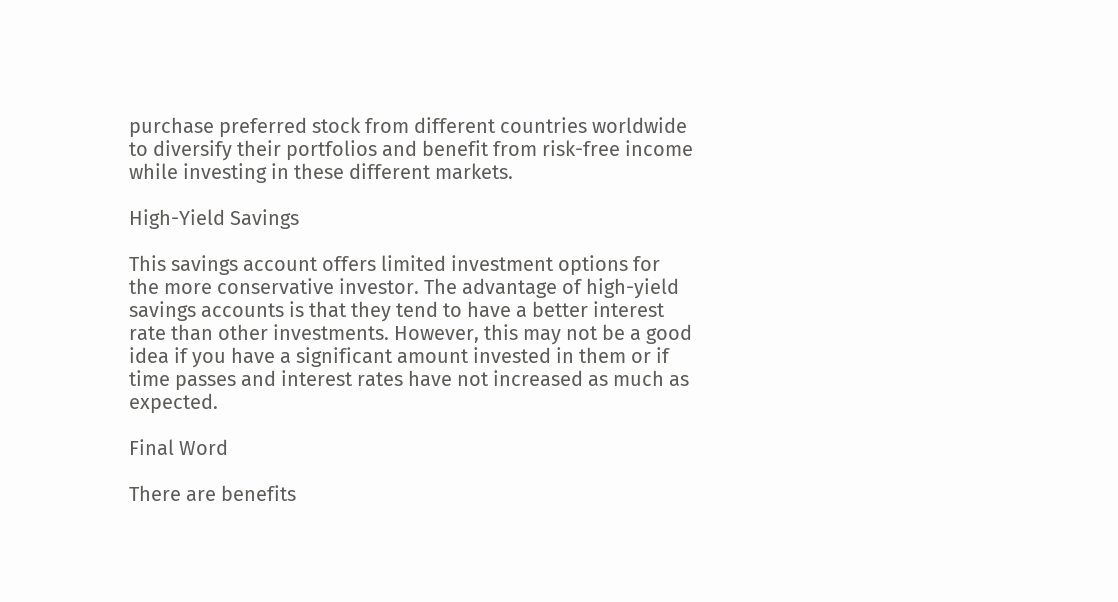purchase preferred stock from different countries worldwide to diversify their portfolios and benefit from risk-free income while investing in these different markets.

High-Yield Savings

This savings account offers limited investment options for the more conservative investor. The advantage of high-yield savings accounts is that they tend to have a better interest rate than other investments. However, this may not be a good idea if you have a significant amount invested in them or if time passes and interest rates have not increased as much as expected.

Final Word

There are benefits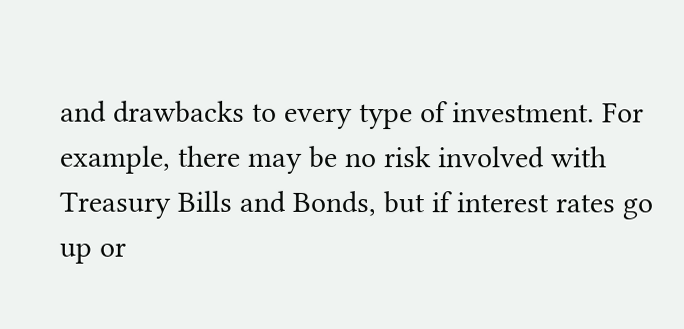and drawbacks to every type of investment. For example, there may be no risk involved with Treasury Bills and Bonds, but if interest rates go up or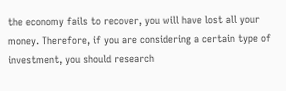the economy fails to recover, you will have lost all your money. Therefore, if you are considering a certain type of investment, you should research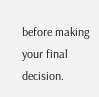before making your final decision.